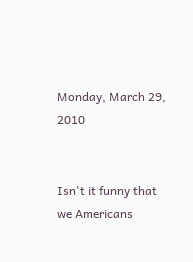Monday, March 29, 2010


Isn't it funny that we Americans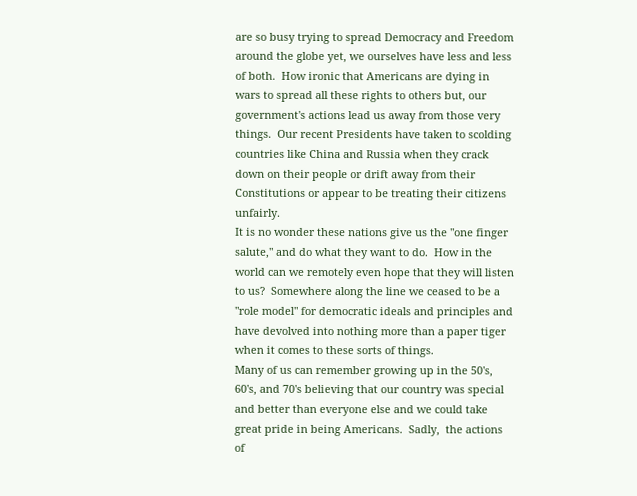are so busy trying to spread Democracy and Freedom around the globe yet, we ourselves have less and less of both.  How ironic that Americans are dying in wars to spread all these rights to others but, our government's actions lead us away from those very things.  Our recent Presidents have taken to scolding countries like China and Russia when they crack down on their people or drift away from their Constitutions or appear to be treating their citizens unfairly.
It is no wonder these nations give us the "one finger salute," and do what they want to do.  How in the world can we remotely even hope that they will listen to us?  Somewhere along the line we ceased to be a "role model" for democratic ideals and principles and have devolved into nothing more than a paper tiger when it comes to these sorts of things.
Many of us can remember growing up in the 50's, 60's, and 70's believing that our country was special and better than everyone else and we could take great pride in being Americans.  Sadly,  the actions of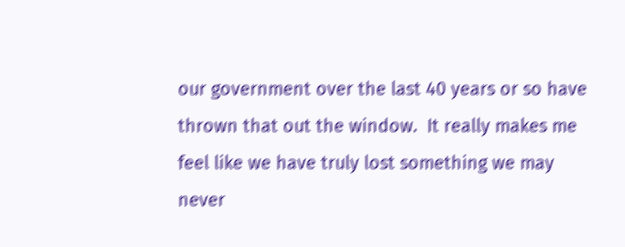our government over the last 40 years or so have thrown that out the window.  It really makes me feel like we have truly lost something we may never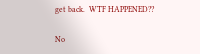get back.  WTF HAPPENED??

No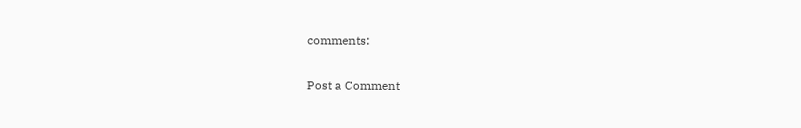comments:

Post a Comment